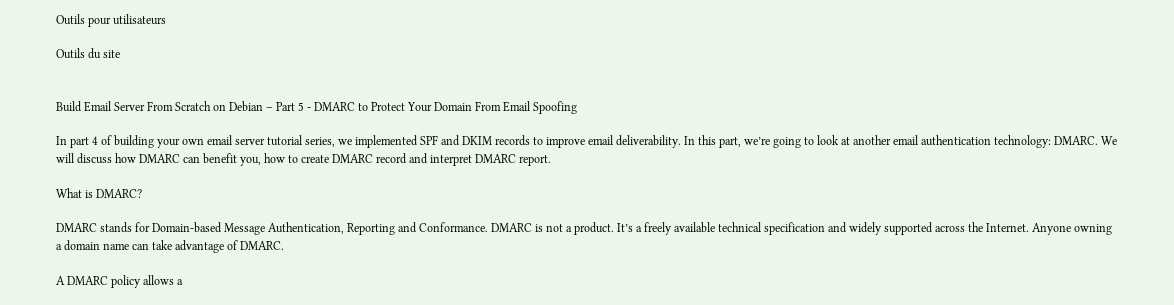Outils pour utilisateurs

Outils du site


Build Email Server From Scratch on Debian – Part 5 - DMARC to Protect Your Domain From Email Spoofing

In part 4 of building your own email server tutorial series, we implemented SPF and DKIM records to improve email deliverability. In this part, we’re going to look at another email authentication technology: DMARC. We will discuss how DMARC can benefit you, how to create DMARC record and interpret DMARC report.

What is DMARC?

DMARC stands for Domain-based Message Authentication, Reporting and Conformance. DMARC is not a product. It’s a freely available technical specification and widely supported across the Internet. Anyone owning a domain name can take advantage of DMARC.

A DMARC policy allows a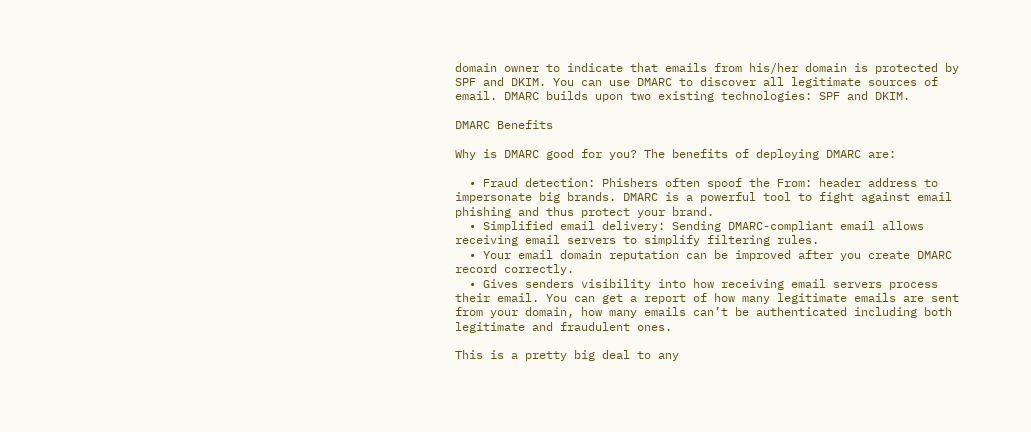domain owner to indicate that emails from his/her domain is protected by SPF and DKIM. You can use DMARC to discover all legitimate sources of email. DMARC builds upon two existing technologies: SPF and DKIM.

DMARC Benefits

Why is DMARC good for you? The benefits of deploying DMARC are:

  • Fraud detection: Phishers often spoof the From: header address to impersonate big brands. DMARC is a powerful tool to fight against email phishing and thus protect your brand.
  • Simplified email delivery: Sending DMARC-compliant email allows receiving email servers to simplify filtering rules.
  • Your email domain reputation can be improved after you create DMARC record correctly.
  • Gives senders visibility into how receiving email servers process their email. You can get a report of how many legitimate emails are sent from your domain, how many emails can’t be authenticated including both legitimate and fraudulent ones.

This is a pretty big deal to any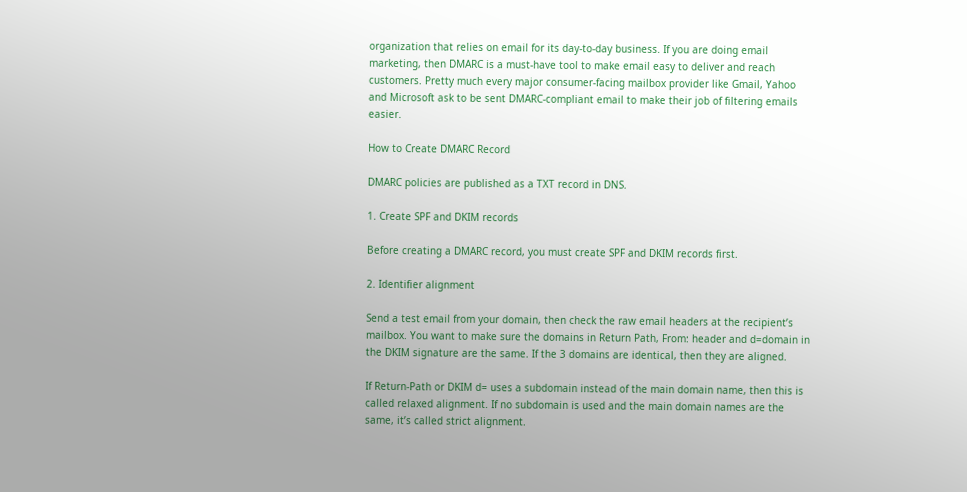organization that relies on email for its day-to-day business. If you are doing email marketing, then DMARC is a must-have tool to make email easy to deliver and reach customers. Pretty much every major consumer-facing mailbox provider like Gmail, Yahoo and Microsoft ask to be sent DMARC-compliant email to make their job of filtering emails easier.

How to Create DMARC Record

DMARC policies are published as a TXT record in DNS.

1. Create SPF and DKIM records

Before creating a DMARC record, you must create SPF and DKIM records first.

2. Identifier alignment

Send a test email from your domain, then check the raw email headers at the recipient’s mailbox. You want to make sure the domains in Return Path, From: header and d=domain in the DKIM signature are the same. If the 3 domains are identical, then they are aligned.

If Return-Path or DKIM d= uses a subdomain instead of the main domain name, then this is called relaxed alignment. If no subdomain is used and the main domain names are the same, it’s called strict alignment.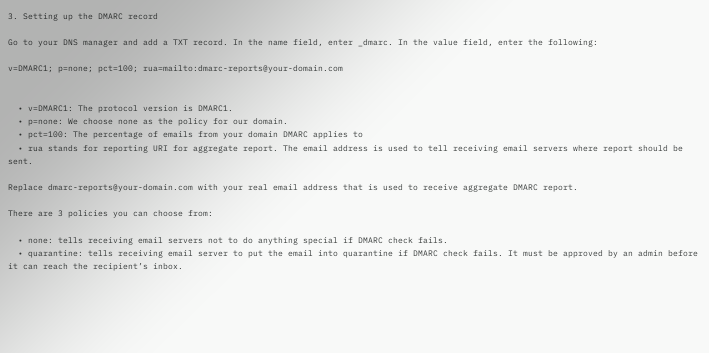3. Setting up the DMARC record

Go to your DNS manager and add a TXT record. In the name field, enter _dmarc. In the value field, enter the following:

v=DMARC1; p=none; pct=100; rua=mailto:dmarc-reports@your-domain.com


  • v=DMARC1: The protocol version is DMARC1.
  • p=none: We choose none as the policy for our domain.
  • pct=100: The percentage of emails from your domain DMARC applies to
  • rua stands for reporting URI for aggregate report. The email address is used to tell receiving email servers where report should be sent.

Replace dmarc-reports@your-domain.com with your real email address that is used to receive aggregate DMARC report.

There are 3 policies you can choose from:

  • none: tells receiving email servers not to do anything special if DMARC check fails.
  • quarantine: tells receiving email server to put the email into quarantine if DMARC check fails. It must be approved by an admin before it can reach the recipient’s inbox.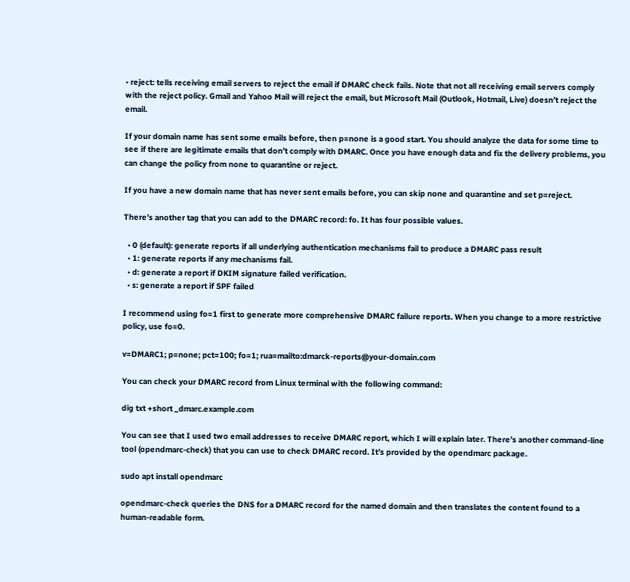• reject: tells receiving email servers to reject the email if DMARC check fails. Note that not all receiving email servers comply with the reject policy. Gmail and Yahoo Mail will reject the email, but Microsoft Mail (Outlook, Hotmail, Live) doesn’t reject the email.

If your domain name has sent some emails before, then p=none is a good start. You should analyze the data for some time to see if there are legitimate emails that don’t comply with DMARC. Once you have enough data and fix the delivery problems, you can change the policy from none to quarantine or reject.

If you have a new domain name that has never sent emails before, you can skip none and quarantine and set p=reject.

There’s another tag that you can add to the DMARC record: fo. It has four possible values.

  • 0 (default): generate reports if all underlying authentication mechanisms fail to produce a DMARC pass result
  • 1: generate reports if any mechanisms fail.
  • d: generate a report if DKIM signature failed verification.
  • s: generate a report if SPF failed

I recommend using fo=1 first to generate more comprehensive DMARC failure reports. When you change to a more restrictive policy, use fo=0.

v=DMARC1; p=none; pct=100; fo=1; rua=mailto:dmarck-reports@your-domain.com

You can check your DMARC record from Linux terminal with the following command:

dig txt +short _dmarc.example.com

You can see that I used two email addresses to receive DMARC report, which I will explain later. There’s another command-line tool (opendmarc-check) that you can use to check DMARC record. It’s provided by the opendmarc package.

sudo apt install opendmarc

opendmarc-check queries the DNS for a DMARC record for the named domain and then translates the content found to a human-readable form.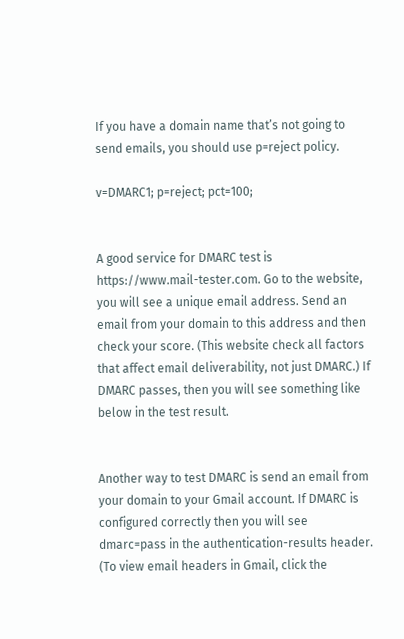If you have a domain name that’s not going to send emails, you should use p=reject policy.

v=DMARC1; p=reject; pct=100;


A good service for DMARC test is https://www.mail-tester.com. Go to the website, you will see a unique email address. Send an email from your domain to this address and then check your score. (This website check all factors that affect email deliverability, not just DMARC.) If DMARC passes, then you will see something like below in the test result.


Another way to test DMARC is send an email from your domain to your Gmail account. If DMARC is configured correctly then you will see dmarc=pass in the authentication-results header. (To view email headers in Gmail, click the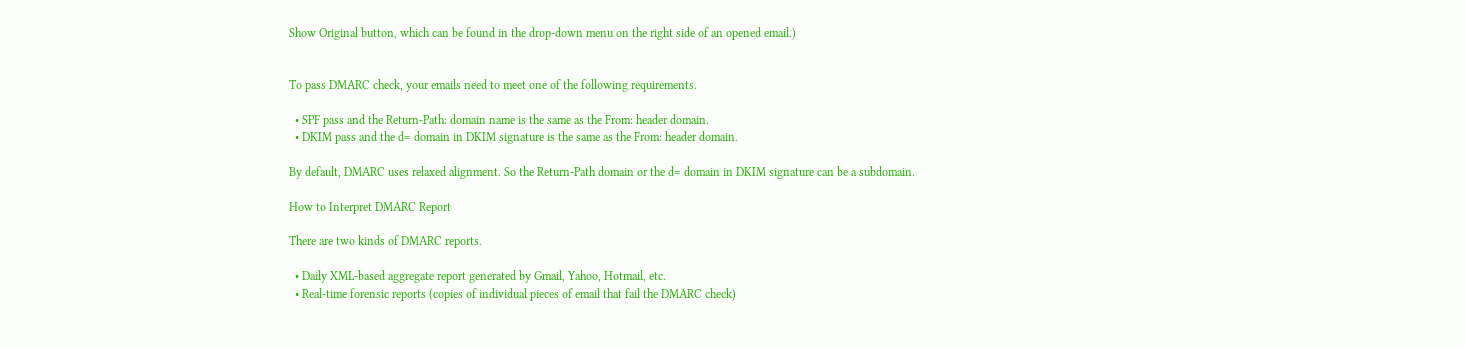Show Original button, which can be found in the drop-down menu on the right side of an opened email.)


To pass DMARC check, your emails need to meet one of the following requirements.

  • SPF pass and the Return-Path: domain name is the same as the From: header domain.
  • DKIM pass and the d= domain in DKIM signature is the same as the From: header domain.

By default, DMARC uses relaxed alignment. So the Return-Path domain or the d= domain in DKIM signature can be a subdomain.

How to Interpret DMARC Report

There are two kinds of DMARC reports.

  • Daily XML-based aggregate report generated by Gmail, Yahoo, Hotmail, etc.
  • Real-time forensic reports (copies of individual pieces of email that fail the DMARC check)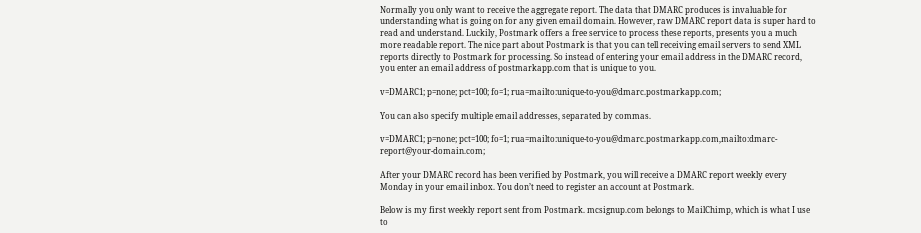Normally you only want to receive the aggregate report. The data that DMARC produces is invaluable for understanding what is going on for any given email domain. However, raw DMARC report data is super hard to read and understand. Luckily, Postmark offers a free service to process these reports, presents you a much more readable report. The nice part about Postmark is that you can tell receiving email servers to send XML reports directly to Postmark for processing. So instead of entering your email address in the DMARC record, you enter an email address of postmarkapp.com that is unique to you.

v=DMARC1; p=none; pct=100; fo=1; rua=mailto:unique-to-you@dmarc.postmarkapp.com;

You can also specify multiple email addresses, separated by commas.

v=DMARC1; p=none; pct=100; fo=1; rua=mailto:unique-to-you@dmarc.postmarkapp.com,mailto:dmarc-report@your-domain.com;

After your DMARC record has been verified by Postmark, you will receive a DMARC report weekly every Monday in your email inbox. You don’t need to register an account at Postmark.

Below is my first weekly report sent from Postmark. mcsignup.com belongs to MailChimp, which is what I use to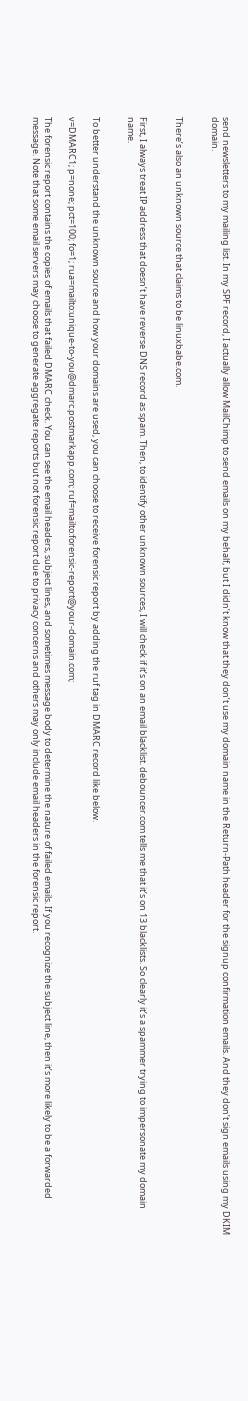send newsletters to my mailing list. In my SPF record, I actually allow MailChimp to send emails on my behalf, but I didn’t know that they don’t use my domain name in the Return-Path header for the signup confirmation emails. And they don’t sign emails using my DKIM domain.


There’s also an unknown source that claims to be linuxbabe.com.


First, I always treat IP address that doesn’t have reverse DNS record as spam. Then, to identify other unknown sources, I will check if it’s on an email blacklist. debouncer.com tells me that it’s on 13 blacklists. So clearly it’s a spammer trying to impersonate my domain name.


To better understand the unknown source and how your domains are used, you can choose to receive forensic report by adding the ruf tag in DMARC record like below.

v=DMARC1; p=none; pct=100; fo=1; rua=mailto:unique-to-you@dmarc.postmarkapp.com; ruf=mailto:forensic-report@your-domain.com;

The forensic report contains the copies of emails that failed DMARC check. You can see the email headers, subject lines, and sometimes message body to determine the nature of failed emails. If you recognize the subject line, then it’s more likely to be a forwarded message. Note that some email servers may choose to generate aggregate reports but not forensic report due to privacy concerns and others may only include email headers in the forensic report.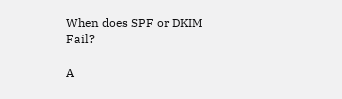When does SPF or DKIM Fail?

A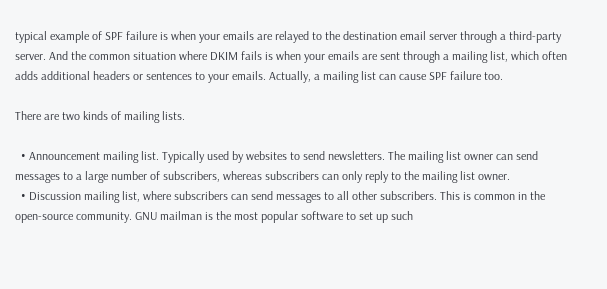typical example of SPF failure is when your emails are relayed to the destination email server through a third-party server. And the common situation where DKIM fails is when your emails are sent through a mailing list, which often adds additional headers or sentences to your emails. Actually, a mailing list can cause SPF failure too.

There are two kinds of mailing lists.

  • Announcement mailing list. Typically used by websites to send newsletters. The mailing list owner can send messages to a large number of subscribers, whereas subscribers can only reply to the mailing list owner.
  • Discussion mailing list, where subscribers can send messages to all other subscribers. This is common in the open-source community. GNU mailman is the most popular software to set up such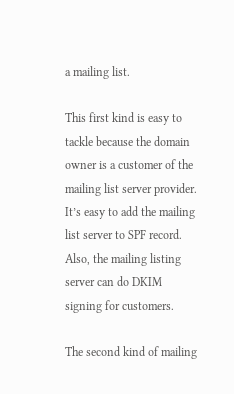a mailing list.

This first kind is easy to tackle because the domain owner is a customer of the mailing list server provider. It’s easy to add the mailing list server to SPF record. Also, the mailing listing server can do DKIM signing for customers.

The second kind of mailing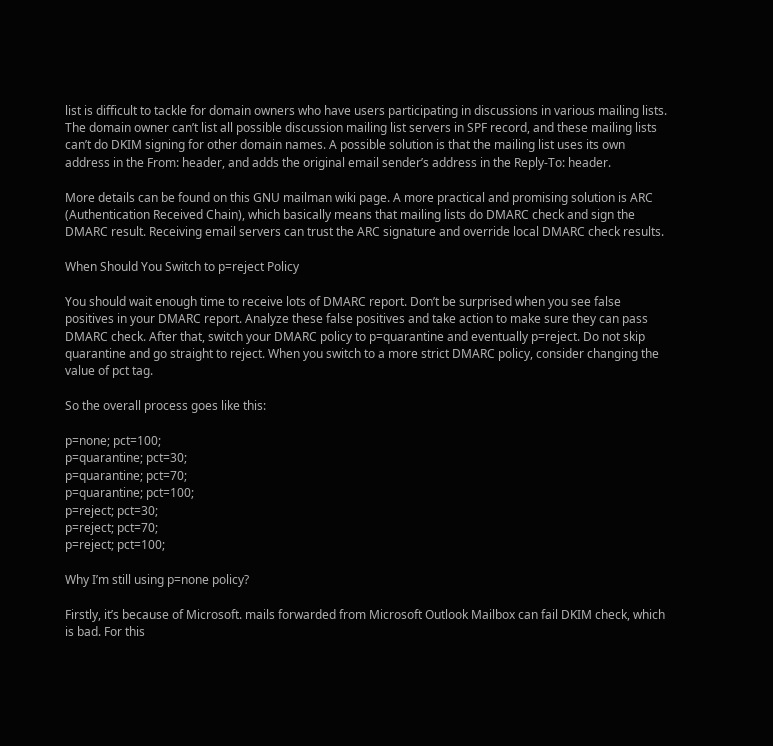list is difficult to tackle for domain owners who have users participating in discussions in various mailing lists. The domain owner can’t list all possible discussion mailing list servers in SPF record, and these mailing lists can’t do DKIM signing for other domain names. A possible solution is that the mailing list uses its own address in the From: header, and adds the original email sender’s address in the Reply-To: header.

More details can be found on this GNU mailman wiki page. A more practical and promising solution is ARC (Authentication Received Chain), which basically means that mailing lists do DMARC check and sign the DMARC result. Receiving email servers can trust the ARC signature and override local DMARC check results.

When Should You Switch to p=reject Policy

You should wait enough time to receive lots of DMARC report. Don’t be surprised when you see false positives in your DMARC report. Analyze these false positives and take action to make sure they can pass DMARC check. After that, switch your DMARC policy to p=quarantine and eventually p=reject. Do not skip quarantine and go straight to reject. When you switch to a more strict DMARC policy, consider changing the value of pct tag.

So the overall process goes like this:

p=none; pct=100;
p=quarantine; pct=30;
p=quarantine; pct=70;
p=quarantine; pct=100;
p=reject; pct=30;
p=reject; pct=70;
p=reject; pct=100;

Why I’m still using p=none policy?

Firstly, it’s because of Microsoft. mails forwarded from Microsoft Outlook Mailbox can fail DKIM check, which is bad. For this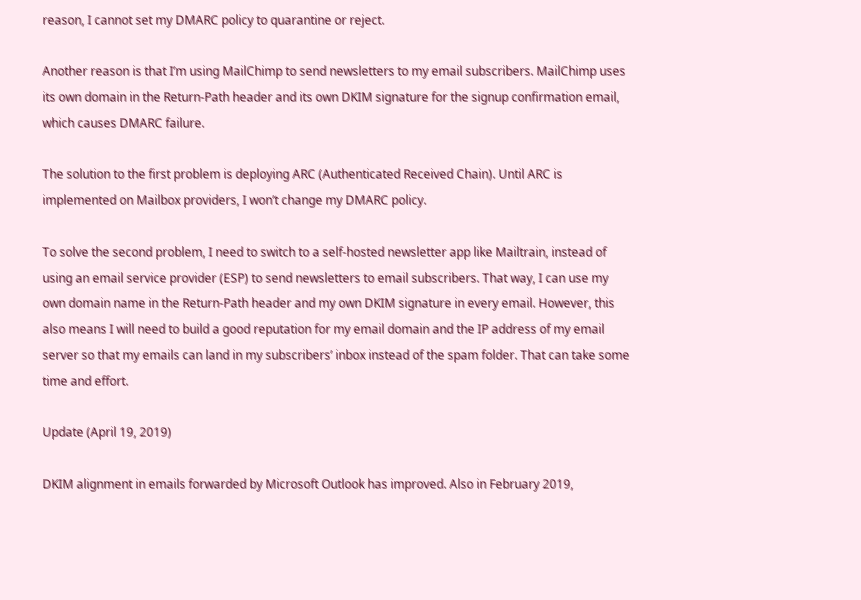reason, I cannot set my DMARC policy to quarantine or reject.

Another reason is that I’m using MailChimp to send newsletters to my email subscribers. MailChimp uses its own domain in the Return-Path header and its own DKIM signature for the signup confirmation email, which causes DMARC failure.

The solution to the first problem is deploying ARC (Authenticated Received Chain). Until ARC is implemented on Mailbox providers, I won’t change my DMARC policy.

To solve the second problem, I need to switch to a self-hosted newsletter app like Mailtrain, instead of using an email service provider (ESP) to send newsletters to email subscribers. That way, I can use my own domain name in the Return-Path header and my own DKIM signature in every email. However, this also means I will need to build a good reputation for my email domain and the IP address of my email server so that my emails can land in my subscribers’ inbox instead of the spam folder. That can take some time and effort.

Update (April 19, 2019)

DKIM alignment in emails forwarded by Microsoft Outlook has improved. Also in February 2019,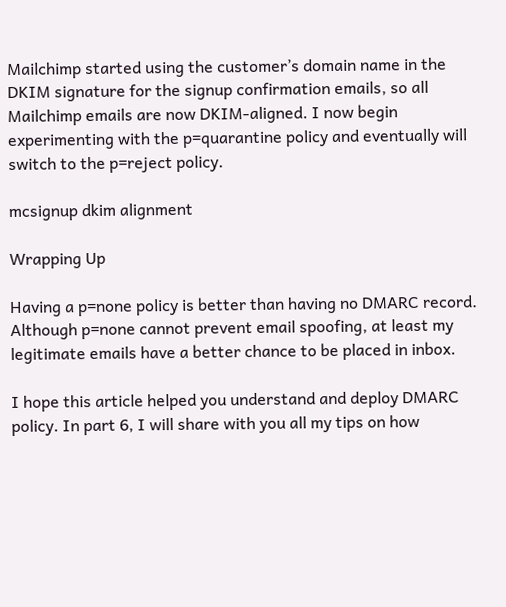Mailchimp started using the customer’s domain name in the DKIM signature for the signup confirmation emails, so all Mailchimp emails are now DKIM-aligned. I now begin experimenting with the p=quarantine policy and eventually will switch to the p=reject policy.

mcsignup dkim alignment

Wrapping Up

Having a p=none policy is better than having no DMARC record. Although p=none cannot prevent email spoofing, at least my legitimate emails have a better chance to be placed in inbox.

I hope this article helped you understand and deploy DMARC policy. In part 6, I will share with you all my tips on how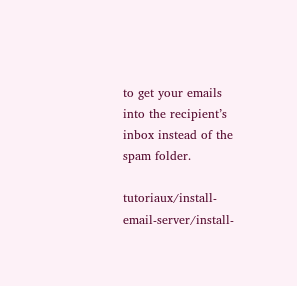to get your emails into the recipient’s inbox instead of the spam folder.

tutoriaux/install-email-server/install-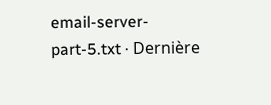email-server-part-5.txt · Dernière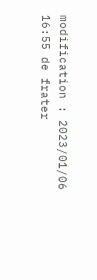modification : 2023/01/06 16:55 de frater